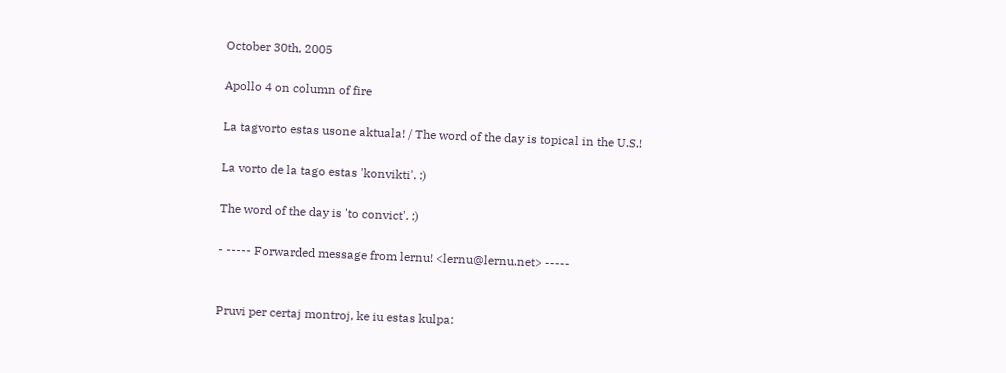October 30th, 2005

Apollo 4 on column of fire

La tagvorto estas usone aktuala! / The word of the day is topical in the U.S.!

La vorto de la tago estas 'konvikti'. :)

The word of the day is 'to convict'. :)

- ----- Forwarded message from lernu! <lernu@lernu.net> -----


Pruvi per certaj montroj, ke iu estas kulpa: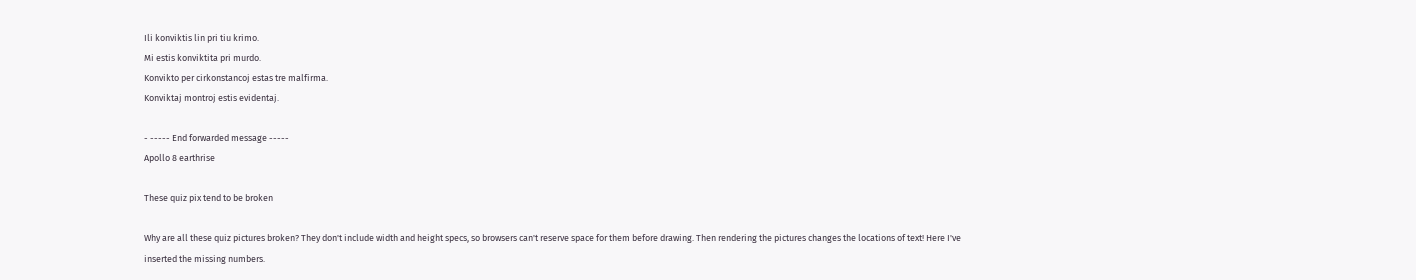Ili konviktis lin pri tiu krimo.
Mi estis konviktita pri murdo.
Konvikto per cirkonstancoj estas tre malfirma.
Konviktaj montroj estis evidentaj.

- ----- End forwarded message -----
Apollo 8 earthrise

These quiz pix tend to be broken

Why are all these quiz pictures broken? They don't include width and height specs, so browsers can't reserve space for them before drawing. Then rendering the pictures changes the locations of text! Here I've inserted the missing numbers.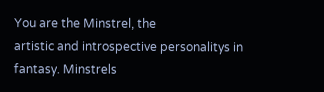You are the Minstrel, the
artistic and introspective personalitys in
fantasy. Minstrels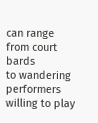can range from court bards
to wandering performers willing to play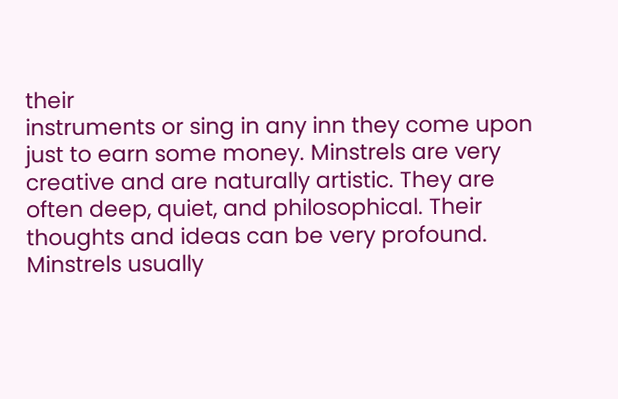their
instruments or sing in any inn they come upon
just to earn some money. Minstrels are very
creative and are naturally artistic. They are
often deep, quiet, and philosophical. Their
thoughts and ideas can be very profound.
Minstrels usually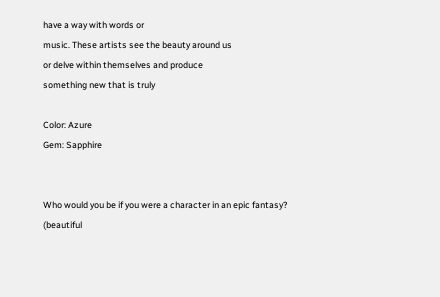have a way with words or
music. These artists see the beauty around us
or delve within themselves and produce
something new that is truly

Color: Azure
Gem: Sapphire


Who would you be if you were a character in an epic fantasy? (beautiful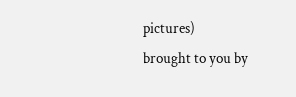pictures)
brought to you by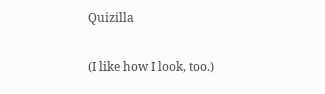Quizilla

(I like how I look, too.)